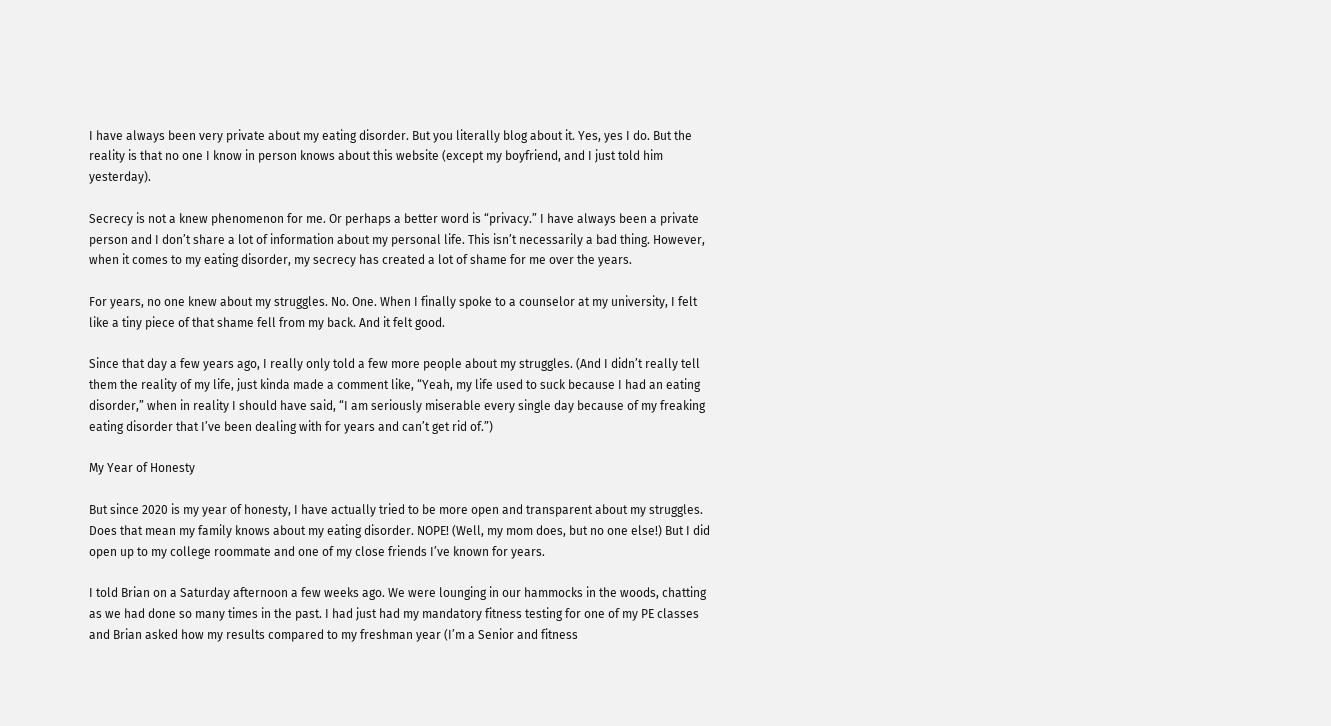I have always been very private about my eating disorder. But you literally blog about it. Yes, yes I do. But the reality is that no one I know in person knows about this website (except my boyfriend, and I just told him yesterday).

Secrecy is not a knew phenomenon for me. Or perhaps a better word is “privacy.” I have always been a private person and I don’t share a lot of information about my personal life. This isn’t necessarily a bad thing. However, when it comes to my eating disorder, my secrecy has created a lot of shame for me over the years.

For years, no one knew about my struggles. No. One. When I finally spoke to a counselor at my university, I felt like a tiny piece of that shame fell from my back. And it felt good.

Since that day a few years ago, I really only told a few more people about my struggles. (And I didn’t really tell them the reality of my life, just kinda made a comment like, “Yeah, my life used to suck because I had an eating disorder,” when in reality I should have said, “I am seriously miserable every single day because of my freaking eating disorder that I’ve been dealing with for years and can’t get rid of.”)

My Year of Honesty

But since 2020 is my year of honesty, I have actually tried to be more open and transparent about my struggles. Does that mean my family knows about my eating disorder. NOPE! (Well, my mom does, but no one else!) But I did open up to my college roommate and one of my close friends I’ve known for years.

I told Brian on a Saturday afternoon a few weeks ago. We were lounging in our hammocks in the woods, chatting as we had done so many times in the past. I had just had my mandatory fitness testing for one of my PE classes and Brian asked how my results compared to my freshman year (I’m a Senior and fitness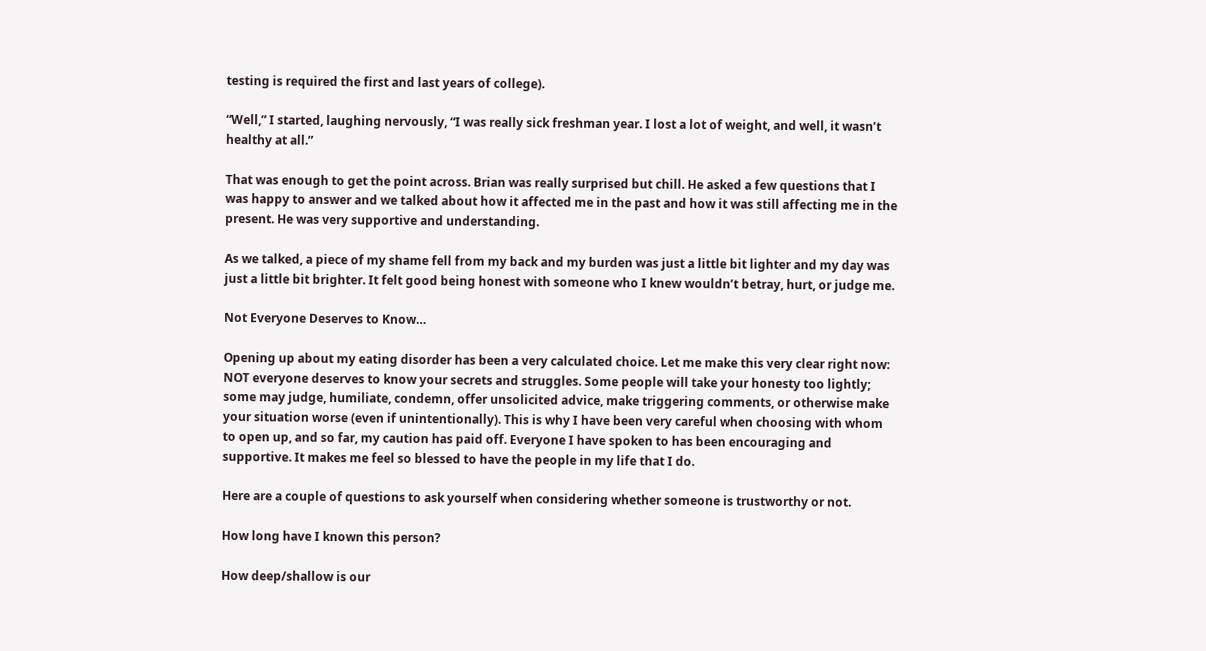testing is required the first and last years of college).

“Well,” I started, laughing nervously, “I was really sick freshman year. I lost a lot of weight, and well, it wasn’t healthy at all.”

That was enough to get the point across. Brian was really surprised but chill. He asked a few questions that I was happy to answer and we talked about how it affected me in the past and how it was still affecting me in the present. He was very supportive and understanding.

As we talked, a piece of my shame fell from my back and my burden was just a little bit lighter and my day was just a little bit brighter. It felt good being honest with someone who I knew wouldn’t betray, hurt, or judge me.

Not Everyone Deserves to Know…

Opening up about my eating disorder has been a very calculated choice. Let me make this very clear right now: NOT everyone deserves to know your secrets and struggles. Some people will take your honesty too lightly; some may judge, humiliate, condemn, offer unsolicited advice, make triggering comments, or otherwise make your situation worse (even if unintentionally). This is why I have been very careful when choosing with whom to open up, and so far, my caution has paid off. Everyone I have spoken to has been encouraging and supportive. It makes me feel so blessed to have the people in my life that I do.

Here are a couple of questions to ask yourself when considering whether someone is trustworthy or not.

How long have I known this person?

How deep/shallow is our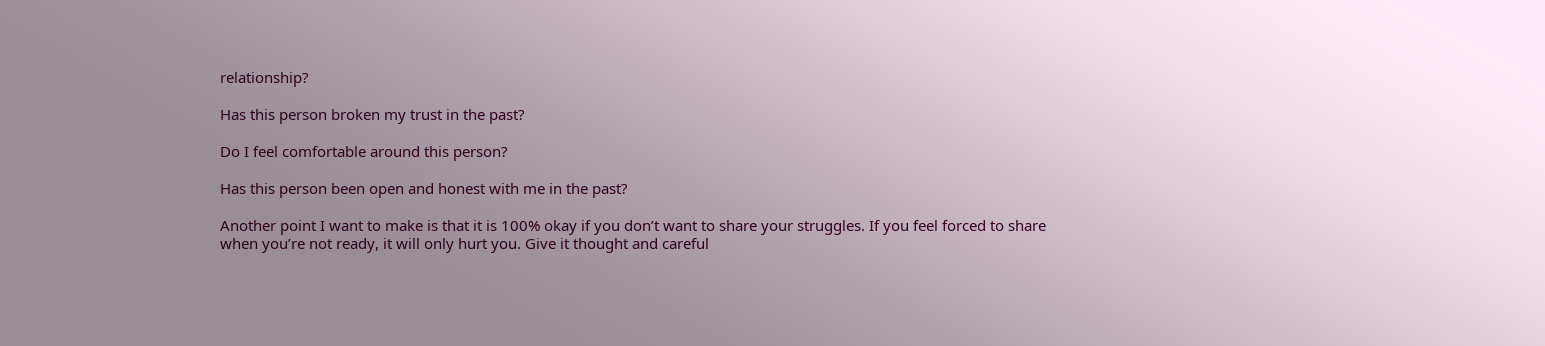relationship?

Has this person broken my trust in the past?

Do I feel comfortable around this person?

Has this person been open and honest with me in the past?

Another point I want to make is that it is 100% okay if you don’t want to share your struggles. If you feel forced to share when you’re not ready, it will only hurt you. Give it thought and careful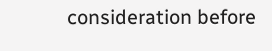consideration before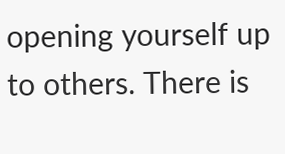opening yourself up to others. There is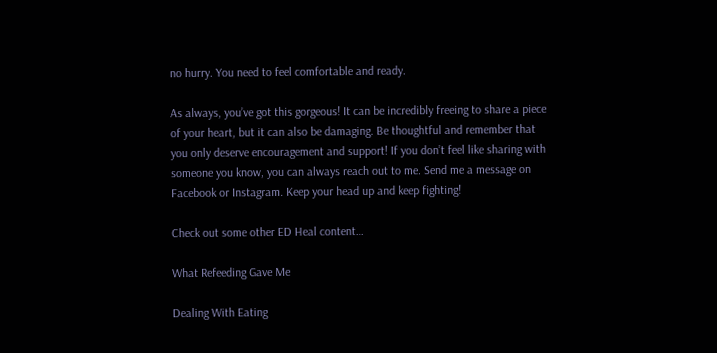no hurry. You need to feel comfortable and ready.

As always, you’ve got this gorgeous! It can be incredibly freeing to share a piece of your heart, but it can also be damaging. Be thoughtful and remember that you only deserve encouragement and support! If you don’t feel like sharing with someone you know, you can always reach out to me. Send me a message on Facebook or Instagram. Keep your head up and keep fighting!

Check out some other ED Heal content…

What Refeeding Gave Me

Dealing With Eating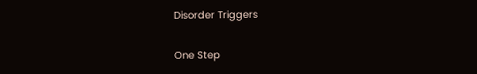Disorder Triggers

One Step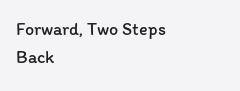Forward, Two Steps Back